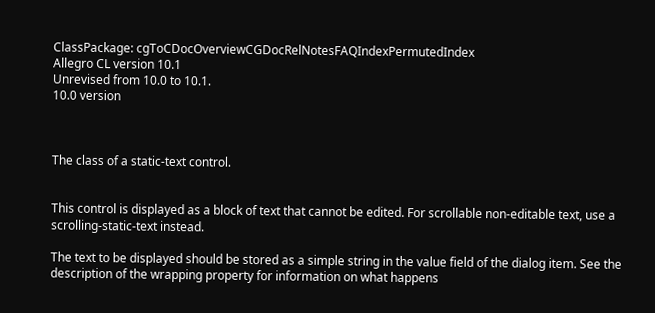ClassPackage: cgToCDocOverviewCGDocRelNotesFAQIndexPermutedIndex
Allegro CL version 10.1
Unrevised from 10.0 to 10.1.
10.0 version



The class of a static-text control.


This control is displayed as a block of text that cannot be edited. For scrollable non-editable text, use a scrolling-static-text instead.

The text to be displayed should be stored as a simple string in the value field of the dialog item. See the description of the wrapping property for information on what happens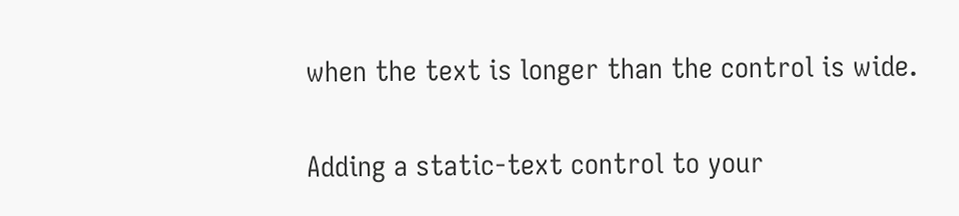when the text is longer than the control is wide.

Adding a static-text control to your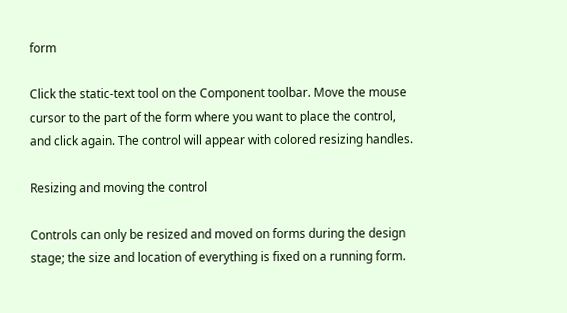form

Click the static-text tool on the Component toolbar. Move the mouse cursor to the part of the form where you want to place the control, and click again. The control will appear with colored resizing handles.

Resizing and moving the control

Controls can only be resized and moved on forms during the design stage; the size and location of everything is fixed on a running form.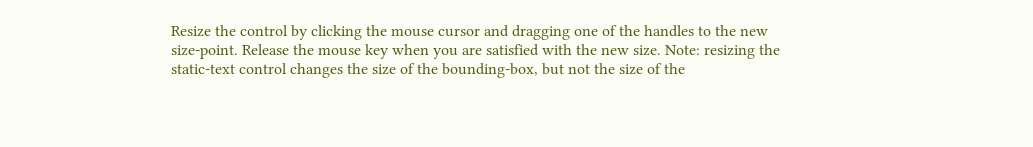Resize the control by clicking the mouse cursor and dragging one of the handles to the new size-point. Release the mouse key when you are satisfied with the new size. Note: resizing the static-text control changes the size of the bounding-box, but not the size of the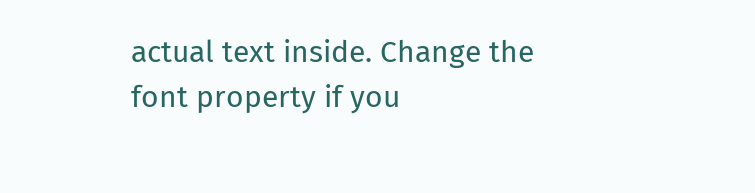actual text inside. Change the font property if you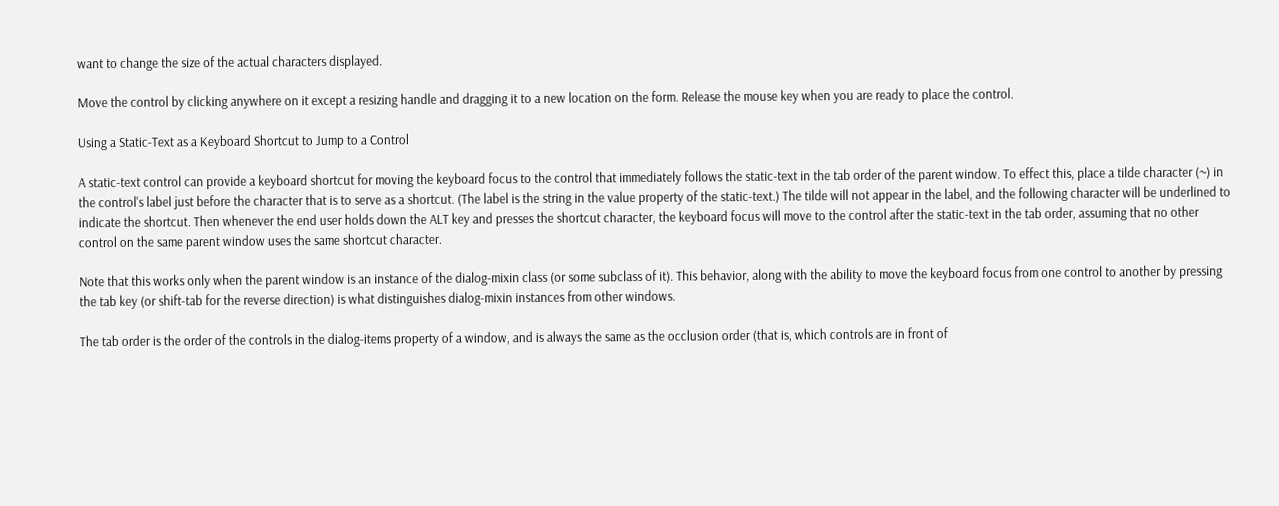want to change the size of the actual characters displayed.

Move the control by clicking anywhere on it except a resizing handle and dragging it to a new location on the form. Release the mouse key when you are ready to place the control.

Using a Static-Text as a Keyboard Shortcut to Jump to a Control

A static-text control can provide a keyboard shortcut for moving the keyboard focus to the control that immediately follows the static-text in the tab order of the parent window. To effect this, place a tilde character (~) in the control's label just before the character that is to serve as a shortcut. (The label is the string in the value property of the static-text.) The tilde will not appear in the label, and the following character will be underlined to indicate the shortcut. Then whenever the end user holds down the ALT key and presses the shortcut character, the keyboard focus will move to the control after the static-text in the tab order, assuming that no other control on the same parent window uses the same shortcut character.

Note that this works only when the parent window is an instance of the dialog-mixin class (or some subclass of it). This behavior, along with the ability to move the keyboard focus from one control to another by pressing the tab key (or shift-tab for the reverse direction) is what distinguishes dialog-mixin instances from other windows.

The tab order is the order of the controls in the dialog-items property of a window, and is always the same as the occlusion order (that is, which controls are in front of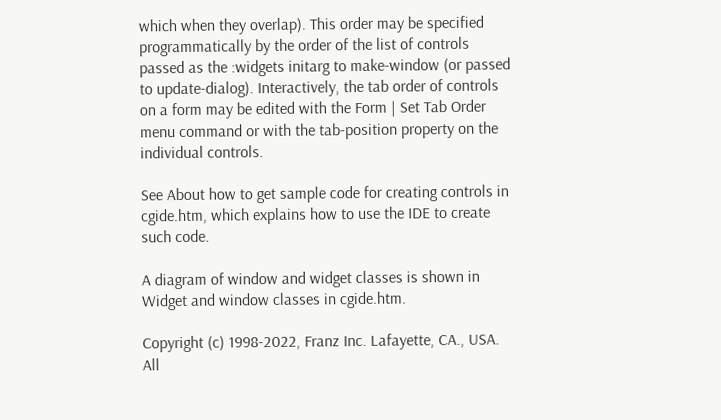which when they overlap). This order may be specified programmatically by the order of the list of controls passed as the :widgets initarg to make-window (or passed to update-dialog). Interactively, the tab order of controls on a form may be edited with the Form | Set Tab Order menu command or with the tab-position property on the individual controls.

See About how to get sample code for creating controls in cgide.htm, which explains how to use the IDE to create such code.

A diagram of window and widget classes is shown in Widget and window classes in cgide.htm.

Copyright (c) 1998-2022, Franz Inc. Lafayette, CA., USA. All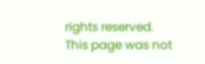rights reserved.
This page was not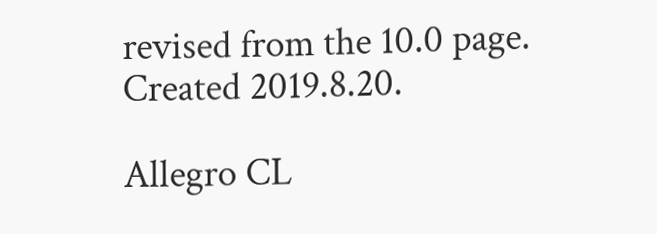revised from the 10.0 page.
Created 2019.8.20.

Allegro CL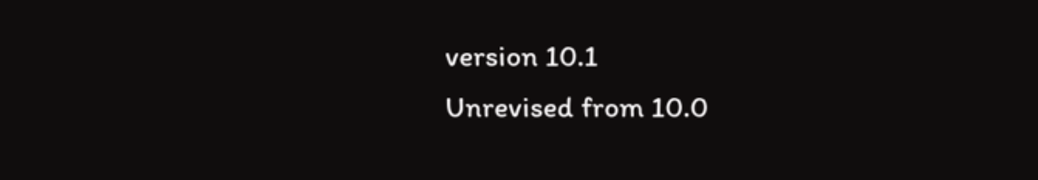version 10.1
Unrevised from 10.0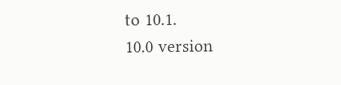to 10.1.
10.0 version